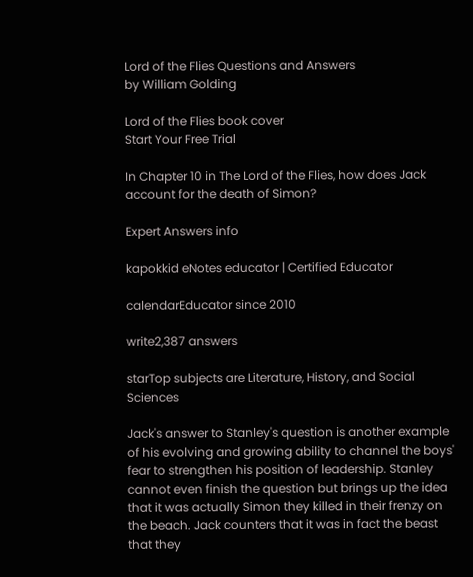Lord of the Flies Questions and Answers
by William Golding

Lord of the Flies book cover
Start Your Free Trial

In Chapter 10 in The Lord of the Flies, how does Jack account for the death of Simon?

Expert Answers info

kapokkid eNotes educator | Certified Educator

calendarEducator since 2010

write2,387 answers

starTop subjects are Literature, History, and Social Sciences

Jack's answer to Stanley's question is another example of his evolving and growing ability to channel the boys' fear to strengthen his position of leadership. Stanley cannot even finish the question but brings up the idea that it was actually Simon they killed in their frenzy on the beach. Jack counters that it was in fact the beast that they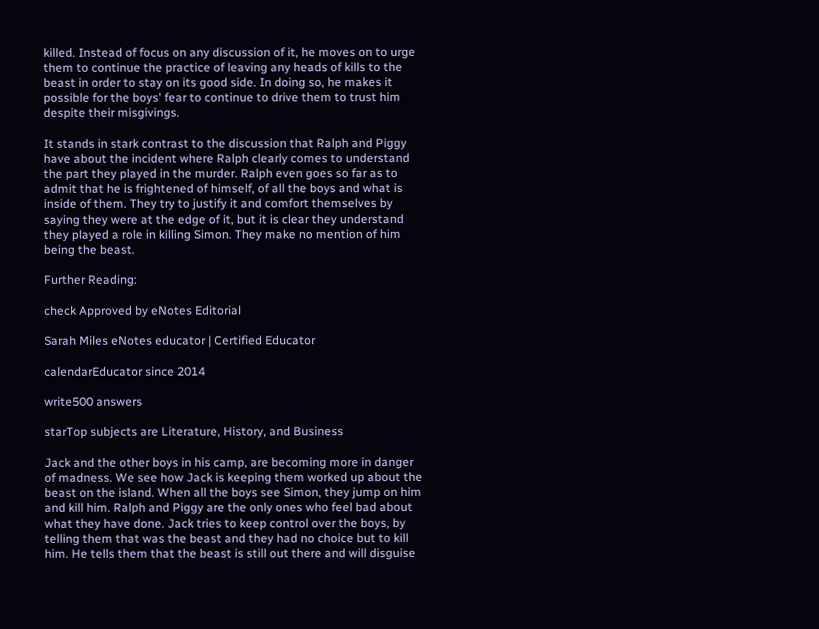killed. Instead of focus on any discussion of it, he moves on to urge them to continue the practice of leaving any heads of kills to the beast in order to stay on its good side. In doing so, he makes it possible for the boys' fear to continue to drive them to trust him despite their misgivings.

It stands in stark contrast to the discussion that Ralph and Piggy have about the incident where Ralph clearly comes to understand the part they played in the murder. Ralph even goes so far as to admit that he is frightened of himself, of all the boys and what is inside of them. They try to justify it and comfort themselves by saying they were at the edge of it, but it is clear they understand they played a role in killing Simon. They make no mention of him being the beast.

Further Reading:

check Approved by eNotes Editorial

Sarah Miles eNotes educator | Certified Educator

calendarEducator since 2014

write500 answers

starTop subjects are Literature, History, and Business

Jack and the other boys in his camp, are becoming more in danger of madness. We see how Jack is keeping them worked up about the beast on the island. When all the boys see Simon, they jump on him and kill him. Ralph and Piggy are the only ones who feel bad about what they have done. Jack tries to keep control over the boys, by telling them that was the beast and they had no choice but to kill him. He tells them that the beast is still out there and will disguise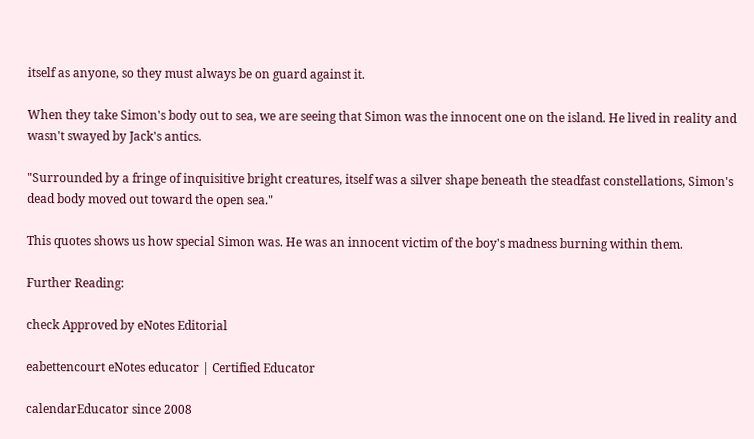itself as anyone, so they must always be on guard against it.

When they take Simon's body out to sea, we are seeing that Simon was the innocent one on the island. He lived in reality and wasn't swayed by Jack's antics.

"Surrounded by a fringe of inquisitive bright creatures, itself was a silver shape beneath the steadfast constellations, Simon's dead body moved out toward the open sea."

This quotes shows us how special Simon was. He was an innocent victim of the boy's madness burning within them.

Further Reading:

check Approved by eNotes Editorial

eabettencourt eNotes educator | Certified Educator

calendarEducator since 2008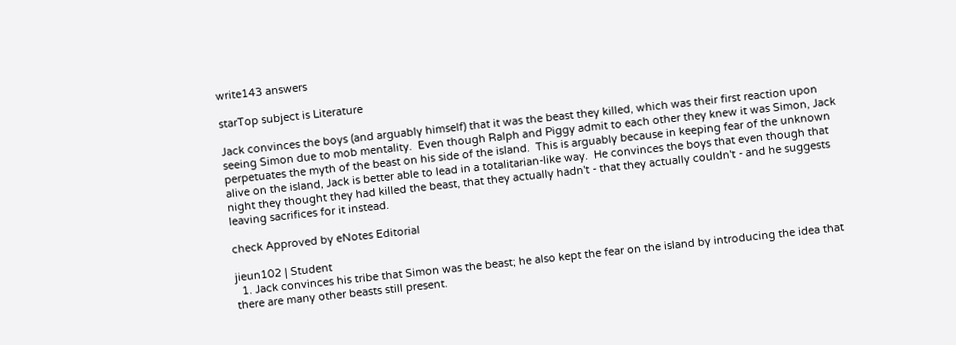write143 answers

starTop subject is Literature

Jack convinces the boys (and arguably himself) that it was the beast they killed, which was their first reaction upon seeing Simon due to mob mentality.  Even though Ralph and Piggy admit to each other they knew it was Simon, Jack perpetuates the myth of the beast on his side of the island.  This is arguably because in keeping fear of the unknown alive on the island, Jack is better able to lead in a totalitarian-like way.  He convinces the boys that even though that night they thought they had killed the beast, that they actually hadn't - that they actually couldn't - and he suggests leaving sacrifices for it instead.

check Approved by eNotes Editorial

jieun102 | Student
  1. Jack convinces his tribe that Simon was the beast; he also kept the fear on the island by introducing the idea that there are many other beasts still present.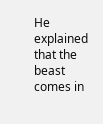He explained that the beast comes in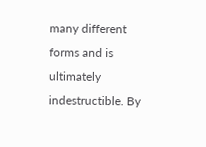many different forms and is ultimately indestructible. By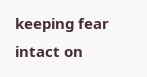keeping fear intact on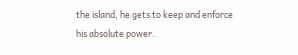the island, he gets to keep and enforce his absolute power.